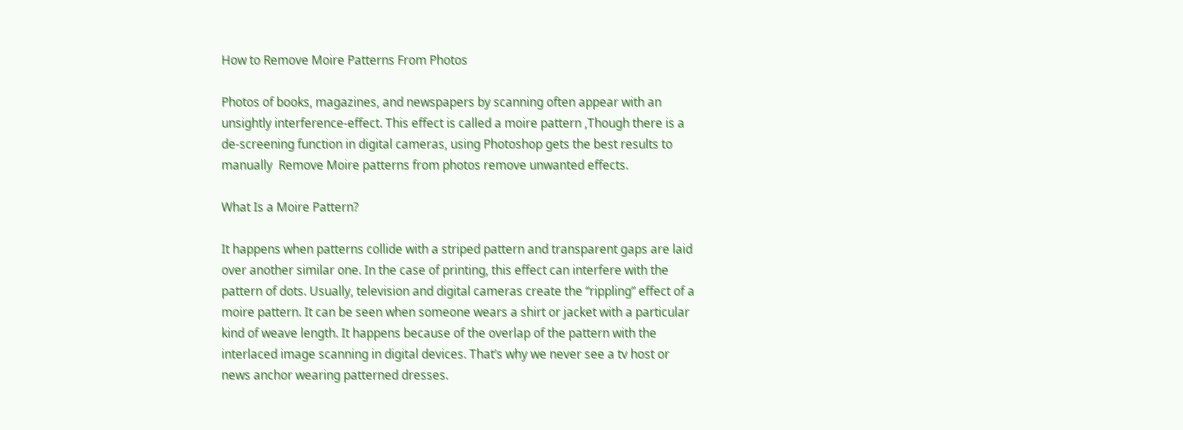How to Remove Moire Patterns From Photos

Photos of books, magazines, and newspapers by scanning often appear with an unsightly interference-effect. This effect is called a moire pattern ,Though there is a de-screening function in digital cameras, using Photoshop gets the best results to manually  Remove Moire patterns from photos remove unwanted effects.

What Is a Moire Pattern?

It happens when patterns collide with a striped pattern and transparent gaps are laid over another similar one. In the case of printing, this effect can interfere with the pattern of dots. Usually, television and digital cameras create the “rippling” effect of a moire pattern. It can be seen when someone wears a shirt or jacket with a particular kind of weave length. It happens because of the overlap of the pattern with the interlaced image scanning in digital devices. That’s why we never see a tv host or news anchor wearing patterned dresses.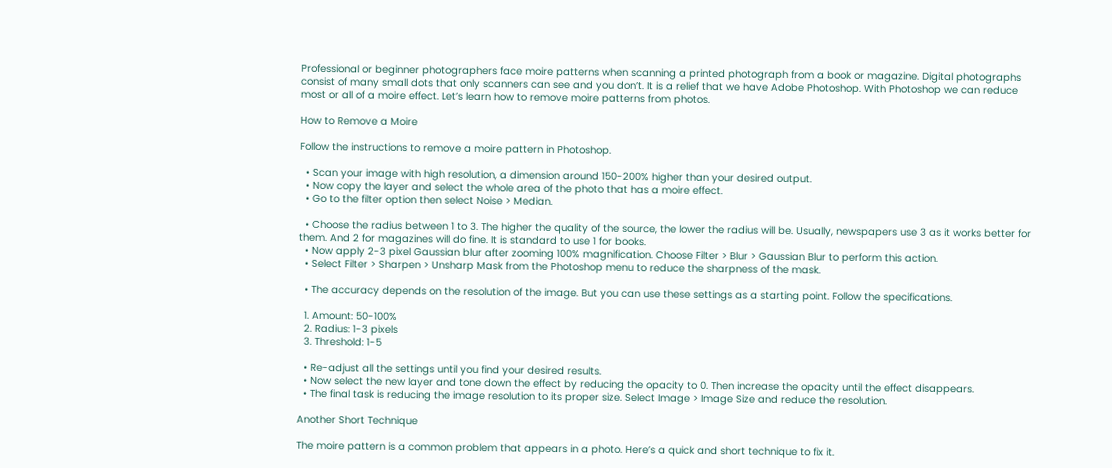Professional or beginner photographers face moire patterns when scanning a printed photograph from a book or magazine. Digital photographs consist of many small dots that only scanners can see and you don’t. It is a relief that we have Adobe Photoshop. With Photoshop we can reduce most or all of a moire effect. Let’s learn how to remove moire patterns from photos.

How to Remove a Moire

Follow the instructions to remove a moire pattern in Photoshop.

  • Scan your image with high resolution, a dimension around 150-200% higher than your desired output.
  • Now copy the layer and select the whole area of the photo that has a moire effect.
  • Go to the filter option then select Noise > Median.

  • Choose the radius between 1 to 3. The higher the quality of the source, the lower the radius will be. Usually, newspapers use 3 as it works better for them. And 2 for magazines will do fine. It is standard to use 1 for books.
  • Now apply 2-3 pixel Gaussian blur after zooming 100% magnification. Choose Filter > Blur > Gaussian Blur to perform this action.
  • Select Filter > Sharpen > Unsharp Mask from the Photoshop menu to reduce the sharpness of the mask.

  • The accuracy depends on the resolution of the image. But you can use these settings as a starting point. Follow the specifications.

  1. Amount: 50-100%
  2. Radius: 1-3 pixels
  3. Threshold: 1-5

  • Re-adjust all the settings until you find your desired results.
  • Now select the new layer and tone down the effect by reducing the opacity to 0. Then increase the opacity until the effect disappears.
  • The final task is reducing the image resolution to its proper size. Select Image > Image Size and reduce the resolution.

Another Short Technique

The moire pattern is a common problem that appears in a photo. Here’s a quick and short technique to fix it.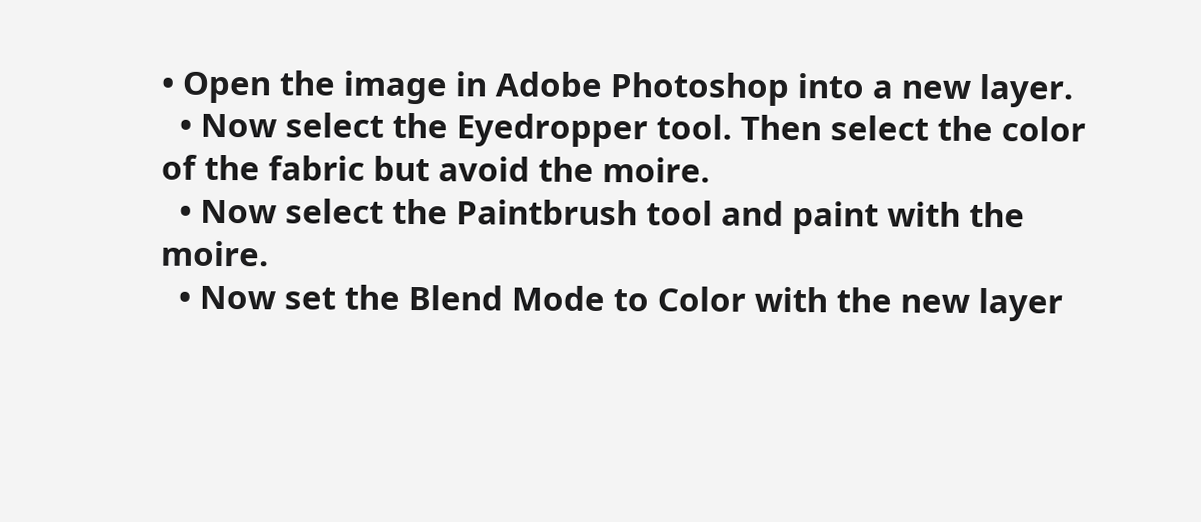• Open the image in Adobe Photoshop into a new layer.
  • Now select the Eyedropper tool. Then select the color of the fabric but avoid the moire.
  • Now select the Paintbrush tool and paint with the moire.
  • Now set the Blend Mode to Color with the new layer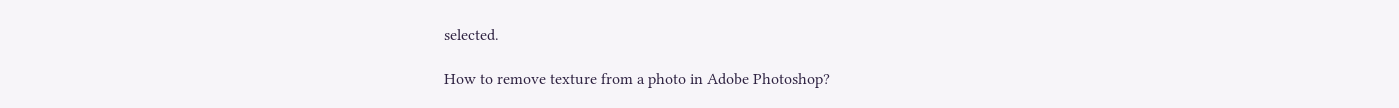selected.

How to remove texture from a photo in Adobe Photoshop?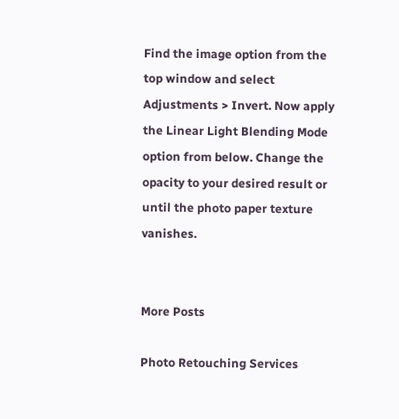Find the image option from the top window and select Adjustments > Invert. Now apply the Linear Light Blending Mode option from below. Change the opacity to your desired result or until the photo paper texture vanishes.


More Posts

Photo Retouching Services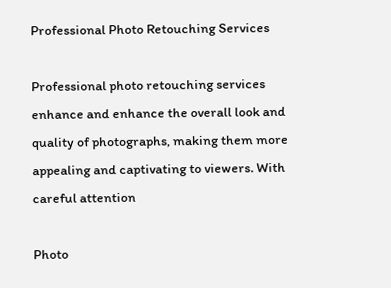Professional Photo Retouching Services

Professional photo retouching services enhance and enhance the overall look and quality of photographs, making them more appealing and captivating to viewers. With careful attention

Photo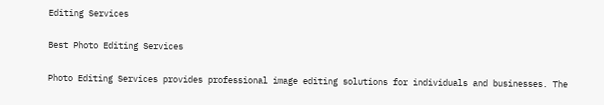Editing Services

Best Photo Editing Services

Photo Editing Services provides professional image editing solutions for individuals and businesses. The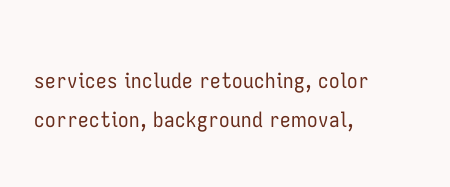services include retouching, color correction, background removal,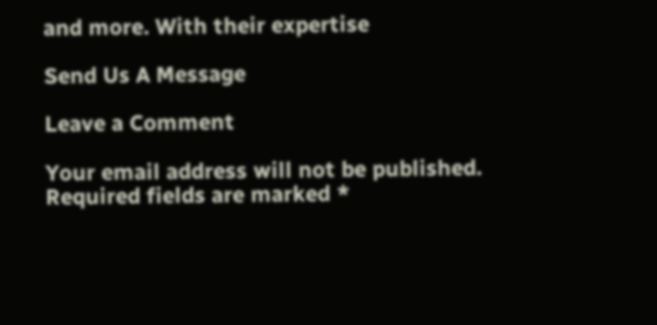and more. With their expertise

Send Us A Message

Leave a Comment

Your email address will not be published. Required fields are marked *